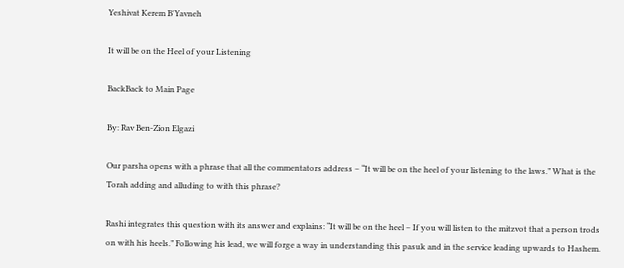Yeshivat Kerem B'Yavneh

It will be on the Heel of your Listening

BackBack to Main Page

By: Rav Ben-Zion Elgazi

Our parsha opens with a phrase that all the commentators address – “It will be on the heel of your listening to the laws.” What is the Torah adding and alluding to with this phrase?

Rashi integrates this question with its answer and explains: “It will be on the heel – If you will listen to the mitzvot that a person trods on with his heels.” Following his lead, we will forge a way in understanding this pasuk and in the service leading upwards to Hashem.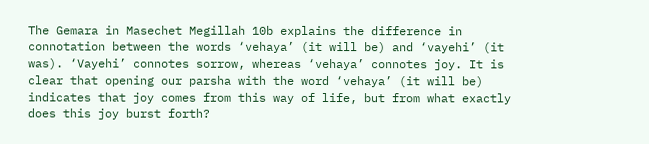The Gemara in Masechet Megillah 10b explains the difference in connotation between the words ‘vehaya’ (it will be) and ‘vayehi’ (it was). ‘Vayehi’ connotes sorrow, whereas ‘vehaya’ connotes joy. It is clear that opening our parsha with the word ‘vehaya’ (it will be) indicates that joy comes from this way of life, but from what exactly does this joy burst forth?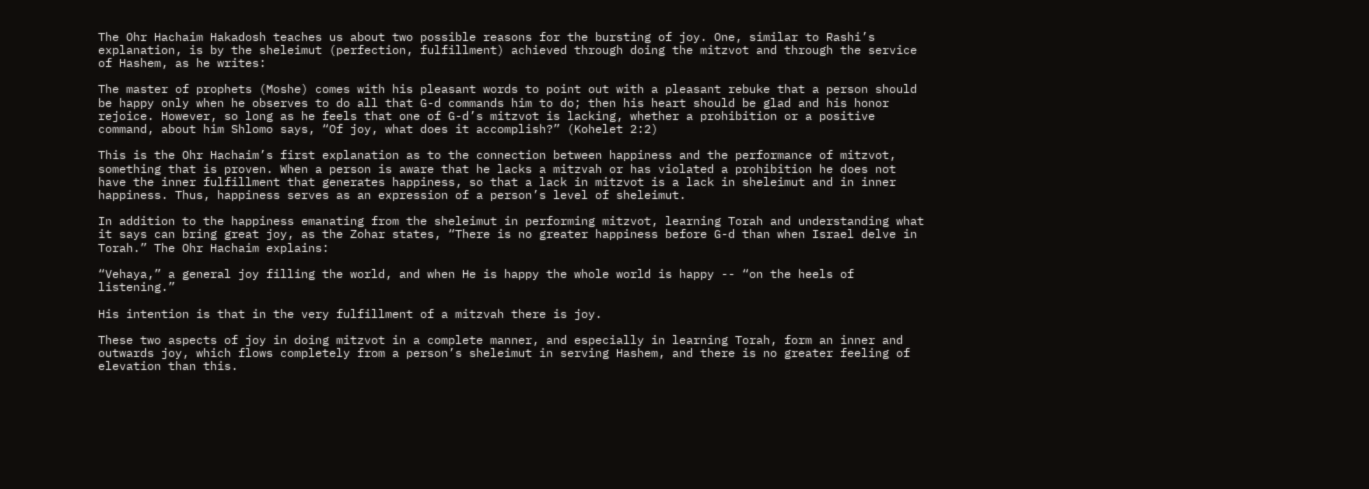The Ohr Hachaim Hakadosh teaches us about two possible reasons for the bursting of joy. One, similar to Rashi’s explanation, is by the sheleimut (perfection, fulfillment) achieved through doing the mitzvot and through the service of Hashem, as he writes:

The master of prophets (Moshe) comes with his pleasant words to point out with a pleasant rebuke that a person should be happy only when he observes to do all that G-d commands him to do; then his heart should be glad and his honor rejoice. However, so long as he feels that one of G-d’s mitzvot is lacking, whether a prohibition or a positive command, about him Shlomo says, “Of joy, what does it accomplish?” (Kohelet 2:2)

This is the Ohr Hachaim’s first explanation as to the connection between happiness and the performance of mitzvot, something that is proven. When a person is aware that he lacks a mitzvah or has violated a prohibition he does not have the inner fulfillment that generates happiness, so that a lack in mitzvot is a lack in sheleimut and in inner happiness. Thus, happiness serves as an expression of a person’s level of sheleimut.

In addition to the happiness emanating from the sheleimut in performing mitzvot, learning Torah and understanding what it says can bring great joy, as the Zohar states, “There is no greater happiness before G-d than when Israel delve in Torah.” The Ohr Hachaim explains:

“Vehaya,” a general joy filling the world, and when He is happy the whole world is happy -- “on the heels of listening.”

His intention is that in the very fulfillment of a mitzvah there is joy.

These two aspects of joy in doing mitzvot in a complete manner, and especially in learning Torah, form an inner and outwards joy, which flows completely from a person’s sheleimut in serving Hashem, and there is no greater feeling of elevation than this.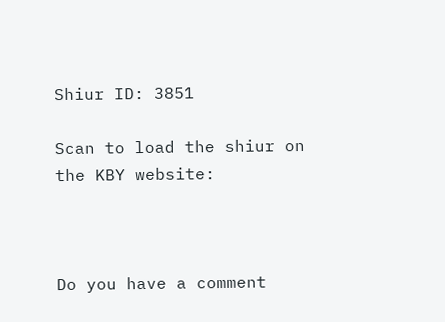Shiur ID: 3851

Scan to load the shiur on the KBY website:



Do you have a comment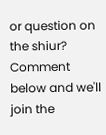or question on the shiur?
Comment below and we'll join the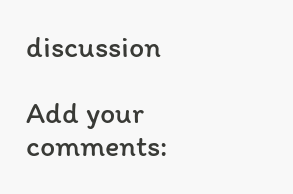discussion

Add your comments: